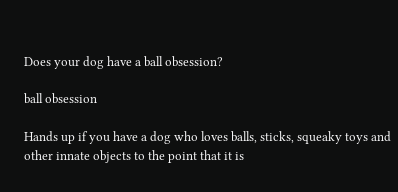Does your dog have a ball obsession?

ball obsession

Hands up if you have a dog who loves balls, sticks, squeaky toys and other innate objects to the point that it is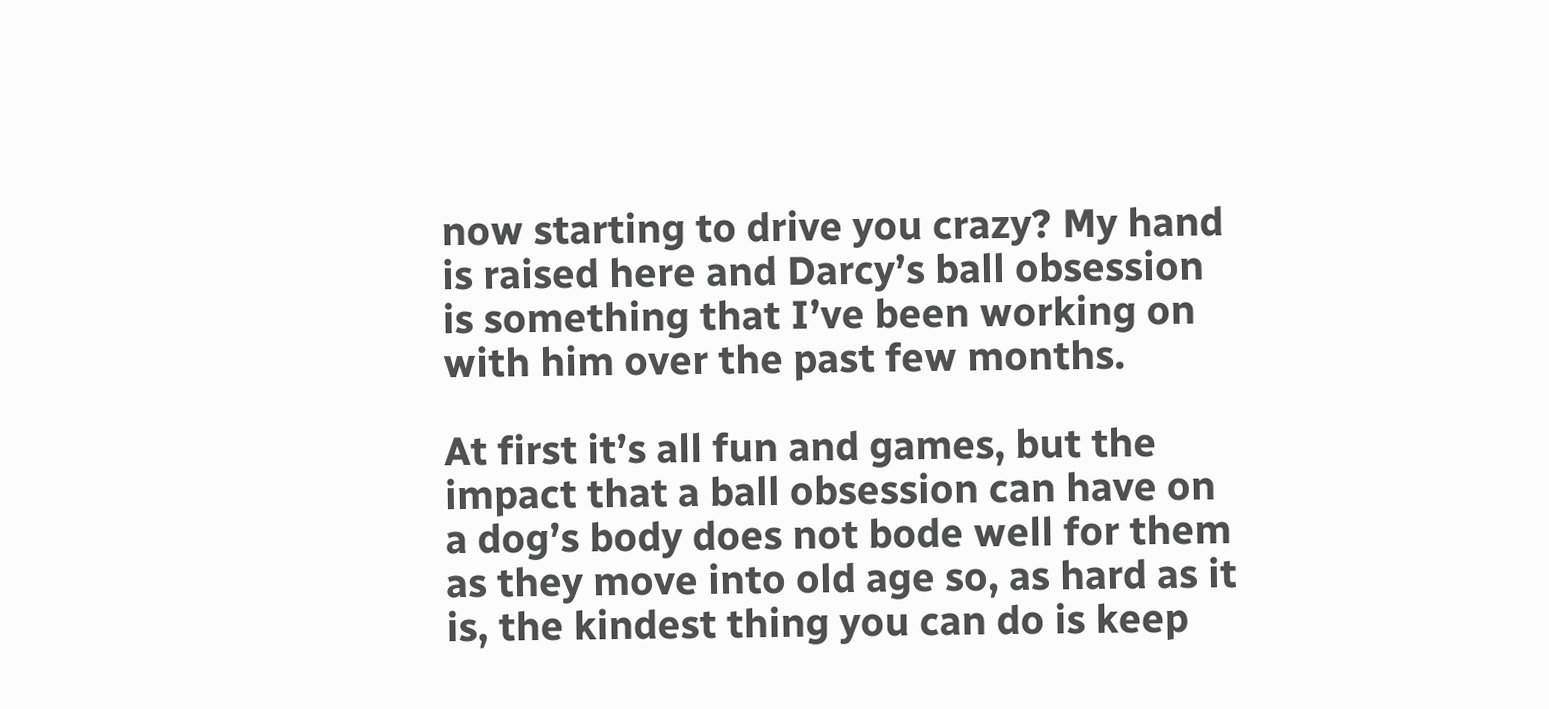now starting to drive you crazy? My hand is raised here and Darcy’s ball obsession is something that I’ve been working on with him over the past few months.

At first it’s all fun and games, but the impact that a ball obsession can have on a dog’s body does not bode well for them as they move into old age so, as hard as it is, the kindest thing you can do is keep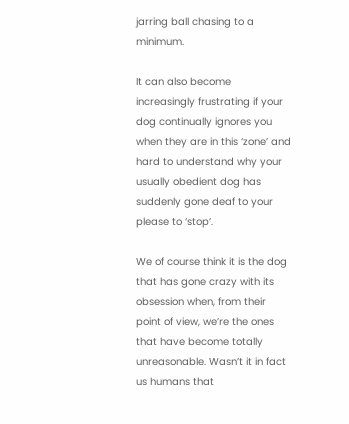jarring ball chasing to a minimum.

It can also become increasingly frustrating if your dog continually ignores you when they are in this ‘zone’ and hard to understand why your usually obedient dog has suddenly gone deaf to your please to ‘stop’.

We of course think it is the dog that has gone crazy with its obsession when, from their point of view, we’re the ones that have become totally unreasonable. Wasn’t it in fact us humans that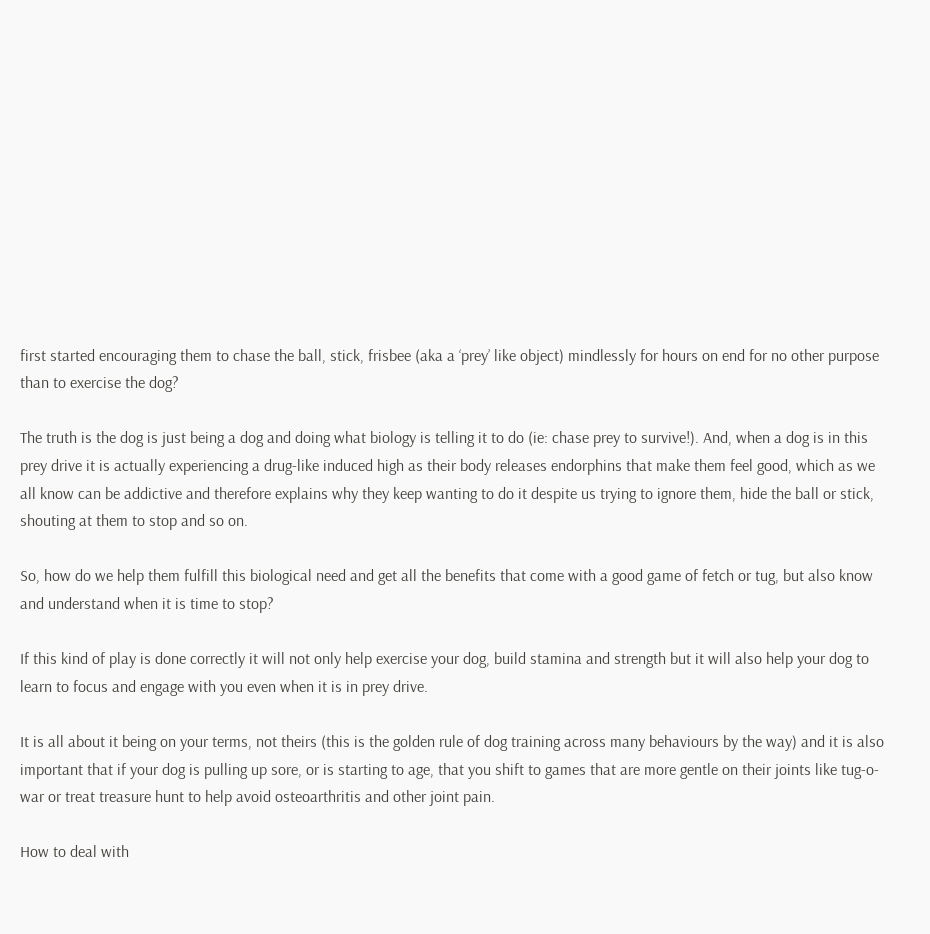first started encouraging them to chase the ball, stick, frisbee (aka a ‘prey’ like object) mindlessly for hours on end for no other purpose than to exercise the dog?

The truth is the dog is just being a dog and doing what biology is telling it to do (ie: chase prey to survive!). And, when a dog is in this prey drive it is actually experiencing a drug-like induced high as their body releases endorphins that make them feel good, which as we all know can be addictive and therefore explains why they keep wanting to do it despite us trying to ignore them, hide the ball or stick, shouting at them to stop and so on.

So, how do we help them fulfill this biological need and get all the benefits that come with a good game of fetch or tug, but also know and understand when it is time to stop?

If this kind of play is done correctly it will not only help exercise your dog, build stamina and strength but it will also help your dog to learn to focus and engage with you even when it is in prey drive.

It is all about it being on your terms, not theirs (this is the golden rule of dog training across many behaviours by the way) and it is also important that if your dog is pulling up sore, or is starting to age, that you shift to games that are more gentle on their joints like tug-o-war or treat treasure hunt to help avoid osteoarthritis and other joint pain.

How to deal with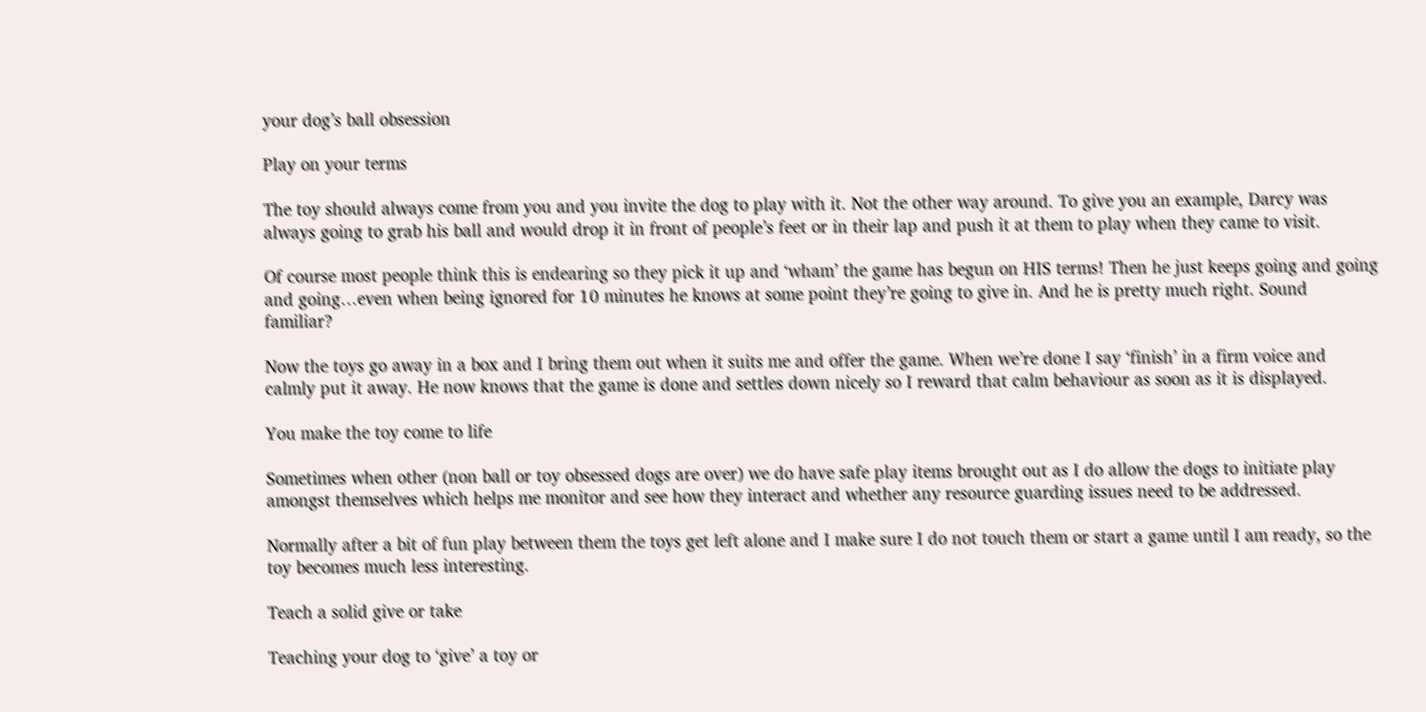your dog’s ball obsession

Play on your terms

The toy should always come from you and you invite the dog to play with it. Not the other way around. To give you an example, Darcy was always going to grab his ball and would drop it in front of people’s feet or in their lap and push it at them to play when they came to visit.

Of course most people think this is endearing so they pick it up and ‘wham’ the game has begun on HIS terms! Then he just keeps going and going and going…even when being ignored for 10 minutes he knows at some point they’re going to give in. And he is pretty much right. Sound familiar?

Now the toys go away in a box and I bring them out when it suits me and offer the game. When we’re done I say ‘finish’ in a firm voice and calmly put it away. He now knows that the game is done and settles down nicely so I reward that calm behaviour as soon as it is displayed.

You make the toy come to life

Sometimes when other (non ball or toy obsessed dogs are over) we do have safe play items brought out as I do allow the dogs to initiate play amongst themselves which helps me monitor and see how they interact and whether any resource guarding issues need to be addressed.

Normally after a bit of fun play between them the toys get left alone and I make sure I do not touch them or start a game until I am ready, so the toy becomes much less interesting.

Teach a solid give or take

Teaching your dog to ‘give’ a toy or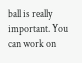ball is really important. You can work on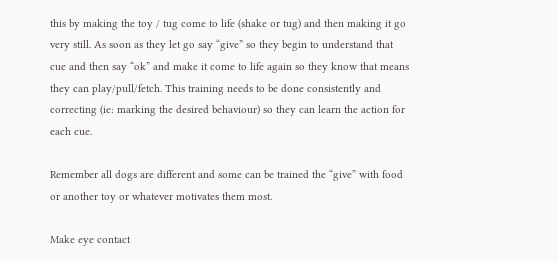this by making the toy / tug come to life (shake or tug) and then making it go very still. As soon as they let go say “give” so they begin to understand that cue and then say “ok” and make it come to life again so they know that means they can play/pull/fetch. This training needs to be done consistently and correcting (ie: marking the desired behaviour) so they can learn the action for each cue.

Remember all dogs are different and some can be trained the “give” with food or another toy or whatever motivates them most.

Make eye contact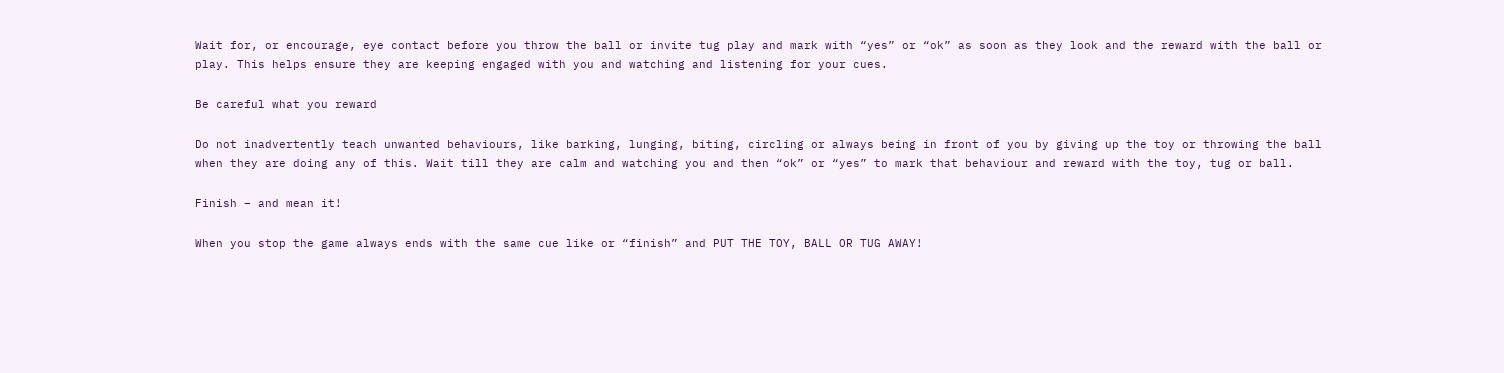Wait for, or encourage, eye contact before you throw the ball or invite tug play and mark with “yes” or “ok” as soon as they look and the reward with the ball or play. This helps ensure they are keeping engaged with you and watching and listening for your cues.

Be careful what you reward

Do not inadvertently teach unwanted behaviours, like barking, lunging, biting, circling or always being in front of you by giving up the toy or throwing the ball when they are doing any of this. Wait till they are calm and watching you and then “ok” or “yes” to mark that behaviour and reward with the toy, tug or ball.

Finish – and mean it!

When you stop the game always ends with the same cue like or “finish” and PUT THE TOY, BALL OR TUG AWAY!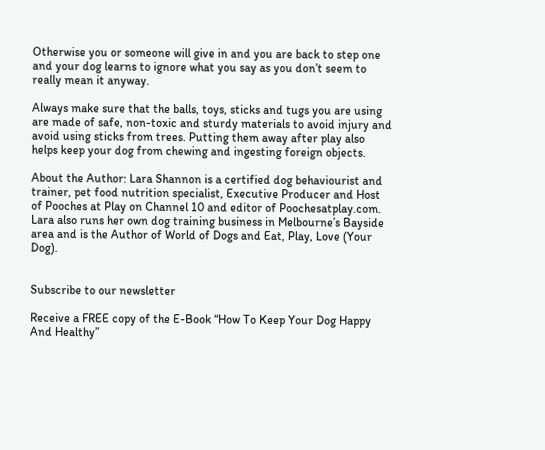Otherwise you or someone will give in and you are back to step one and your dog learns to ignore what you say as you don’t seem to really mean it anyway.

Always make sure that the balls, toys, sticks and tugs you are using are made of safe, non-toxic and sturdy materials to avoid injury and avoid using sticks from trees. Putting them away after play also helps keep your dog from chewing and ingesting foreign objects.

About the Author: Lara Shannon is a certified dog behaviourist and trainer, pet food nutrition specialist, Executive Producer and Host of Pooches at Play on Channel 10 and editor of Poochesatplay.com. Lara also runs her own dog training business in Melbourne’s Bayside area and is the Author of World of Dogs and Eat, Play, Love (Your Dog).


Subscribe to our newsletter

Receive a FREE copy of the E-Book “How To Keep Your Dog Happy And Healthy”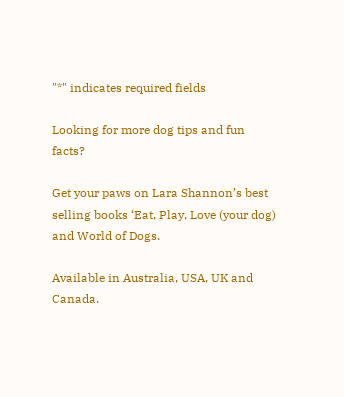"*" indicates required fields

Looking for more dog tips and fun facts?

Get your paws on Lara Shannon’s best selling books ‘Eat, Play, Love (your dog) and World of Dogs.

Available in Australia, USA, UK and Canada.